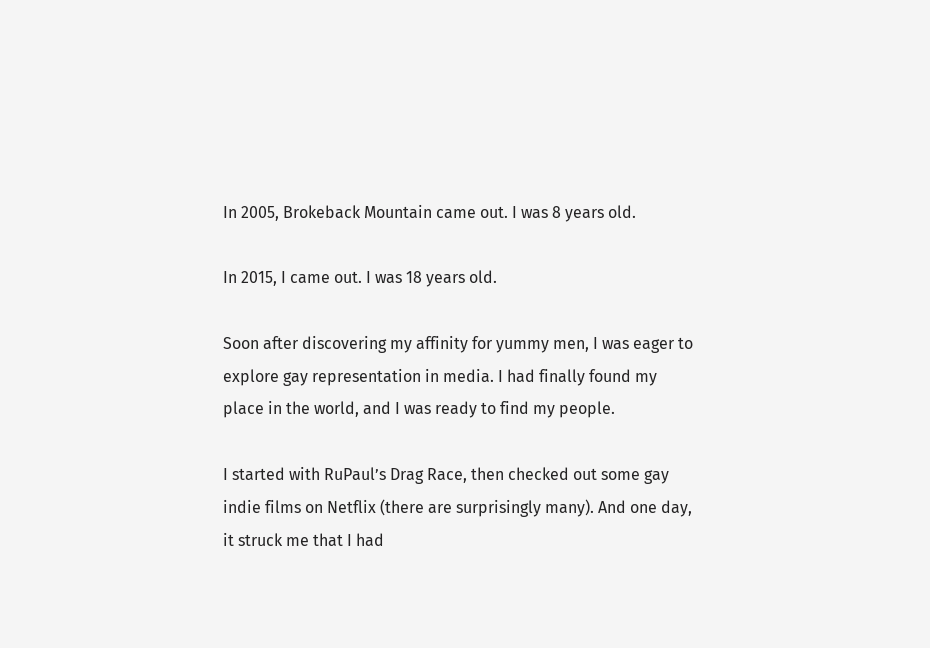In 2005, Brokeback Mountain came out. I was 8 years old.

In 2015, I came out. I was 18 years old.

Soon after discovering my affinity for yummy men, I was eager to explore gay representation in media. I had finally found my place in the world, and I was ready to find my people.

I started with RuPaul’s Drag Race, then checked out some gay indie films on Netflix (there are surprisingly many). And one day, it struck me that I had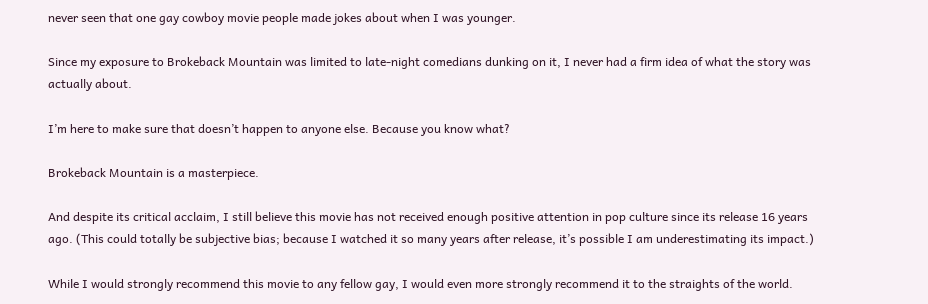never seen that one gay cowboy movie people made jokes about when I was younger.

Since my exposure to Brokeback Mountain was limited to late-night comedians dunking on it, I never had a firm idea of what the story was actually about.

I’m here to make sure that doesn’t happen to anyone else. Because you know what?

Brokeback Mountain is a masterpiece.

And despite its critical acclaim, I still believe this movie has not received enough positive attention in pop culture since its release 16 years ago. (This could totally be subjective bias; because I watched it so many years after release, it’s possible I am underestimating its impact.)

While I would strongly recommend this movie to any fellow gay, I would even more strongly recommend it to the straights of the world.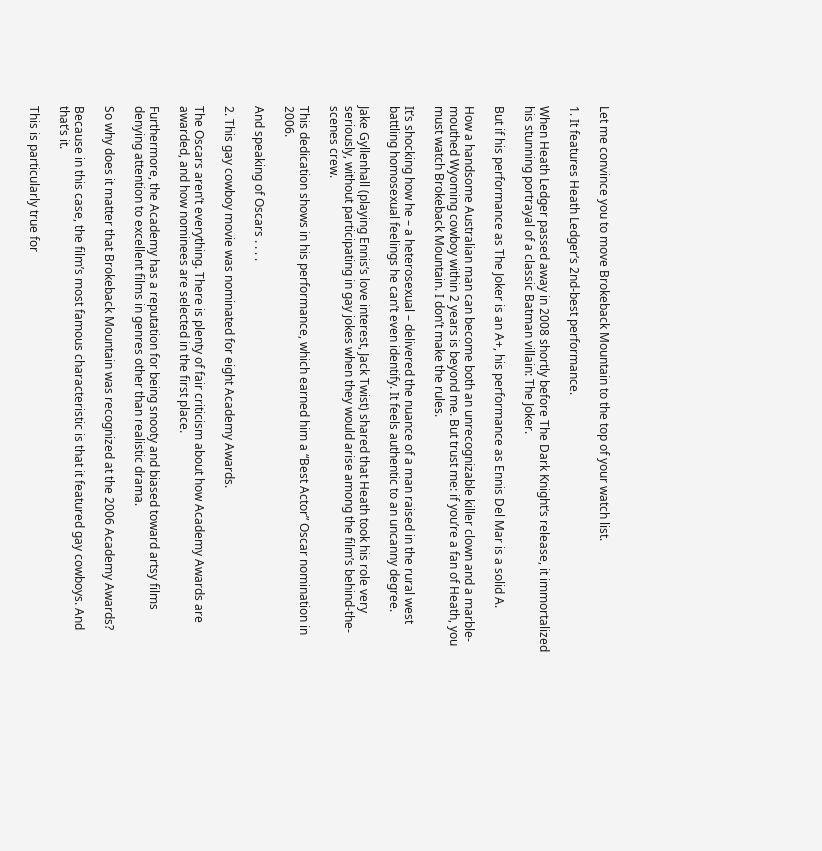Let me convince you to move Brokeback Mountain to the top of your watch list.

1. It features Heath Ledger’s 2nd-best performance.

When Heath Ledger passed away in 2008 shortly before The Dark Knight‘s release, it immortalized his stunning portrayal of a classic Batman villain: The Joker.

But if his performance as The Joker is an A+, his performance as Ennis Del Mar is a solid A.

How a handsome Australian man can become both an unrecognizable killer clown and a marble-mouthed Wyoming cowboy within 2 years is beyond me. But trust me: if you’re a fan of Heath, you must watch Brokeback Mountain. I don’t make the rules.

It’s shocking how he – a heterosexual – delivered the nuance of a man raised in the rural west battling homosexual feelings he can’t even identify. It feels authentic to an uncanny degree.

Jake Gyllenhall (playing Ennis’s love interest, Jack Twist) shared that Heath took his role very seriously, without participating in gay jokes when they would arise among the film’s behind-the-scenes crew.

This dedication shows in his performance, which earned him a “Best Actor” Oscar nomination in 2006.

And speaking of Oscars . . . .

2. This gay cowboy movie was nominated for eight Academy Awards.

The Oscars aren’t everything. There is plenty of fair criticism about how Academy Awards are awarded, and how nominees are selected in the first place.

Furthermore, the Academy has a reputation for being snooty and biased toward artsy films denying attention to excellent films in genres other than realistic drama.

So why does it matter that Brokeback Mountain was recognized at the 2006 Academy Awards?

Because in this case, the film’s most famous characteristic is that it featured gay cowboys. And that’s it.

This is particularly true for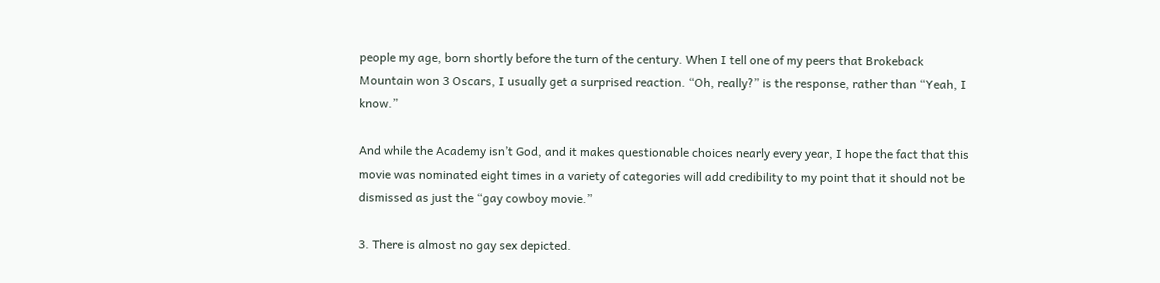people my age, born shortly before the turn of the century. When I tell one of my peers that Brokeback Mountain won 3 Oscars, I usually get a surprised reaction. “Oh, really?” is the response, rather than “Yeah, I know.”

And while the Academy isn’t God, and it makes questionable choices nearly every year, I hope the fact that this movie was nominated eight times in a variety of categories will add credibility to my point that it should not be dismissed as just the “gay cowboy movie.”

3. There is almost no gay sex depicted.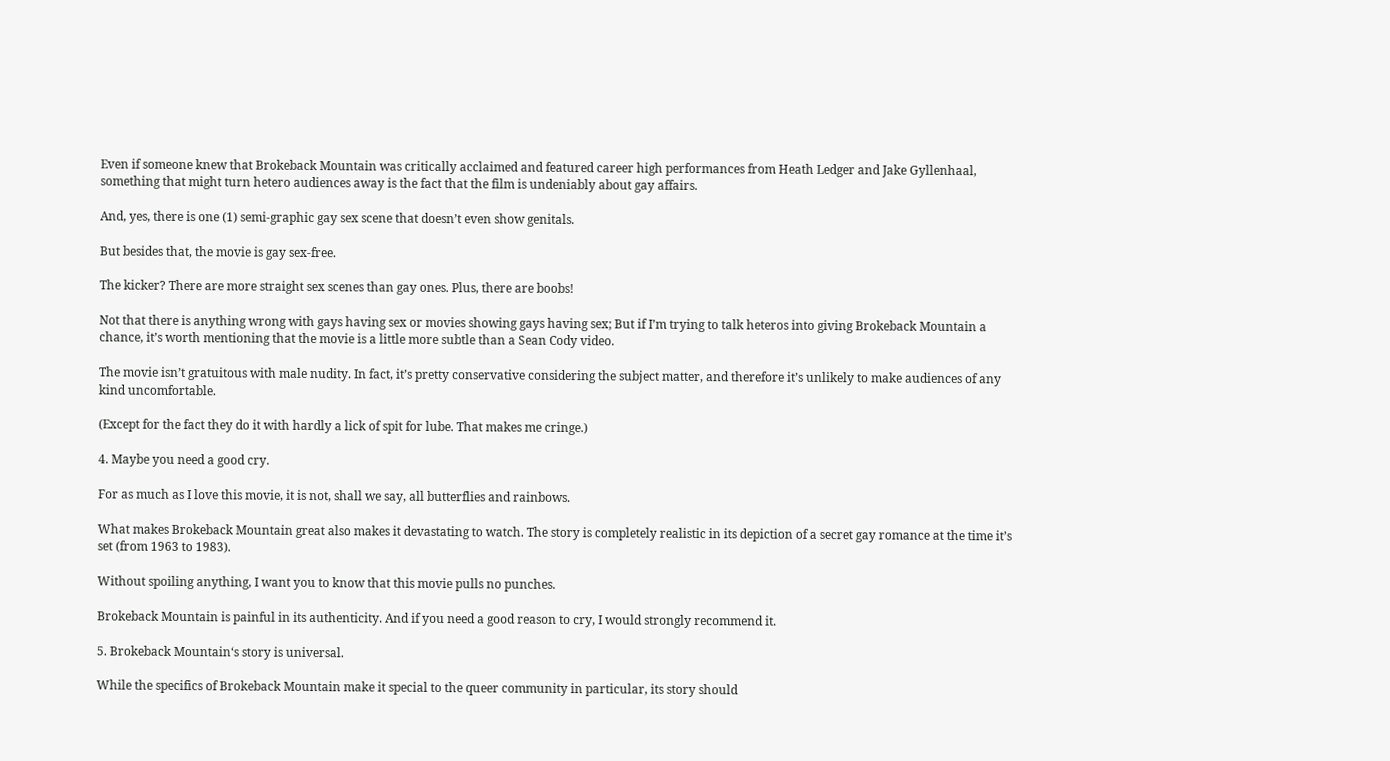Even if someone knew that Brokeback Mountain was critically acclaimed and featured career high performances from Heath Ledger and Jake Gyllenhaal, something that might turn hetero audiences away is the fact that the film is undeniably about gay affairs.

And, yes, there is one (1) semi-graphic gay sex scene that doesn’t even show genitals.

But besides that, the movie is gay sex-free.

The kicker? There are more straight sex scenes than gay ones. Plus, there are boobs!

Not that there is anything wrong with gays having sex or movies showing gays having sex; But if I’m trying to talk heteros into giving Brokeback Mountain a chance, it’s worth mentioning that the movie is a little more subtle than a Sean Cody video.

The movie isn’t gratuitous with male nudity. In fact, it’s pretty conservative considering the subject matter, and therefore it’s unlikely to make audiences of any kind uncomfortable.

(Except for the fact they do it with hardly a lick of spit for lube. That makes me cringe.)

4. Maybe you need a good cry.

For as much as I love this movie, it is not, shall we say, all butterflies and rainbows.

What makes Brokeback Mountain great also makes it devastating to watch. The story is completely realistic in its depiction of a secret gay romance at the time it’s set (from 1963 to 1983).

Without spoiling anything, I want you to know that this movie pulls no punches.

Brokeback Mountain is painful in its authenticity. And if you need a good reason to cry, I would strongly recommend it.

5. Brokeback Mountain‘s story is universal.

While the specifics of Brokeback Mountain make it special to the queer community in particular, its story should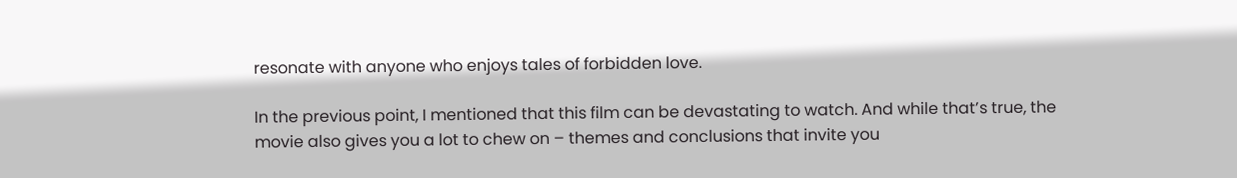resonate with anyone who enjoys tales of forbidden love.

In the previous point, I mentioned that this film can be devastating to watch. And while that’s true, the movie also gives you a lot to chew on – themes and conclusions that invite you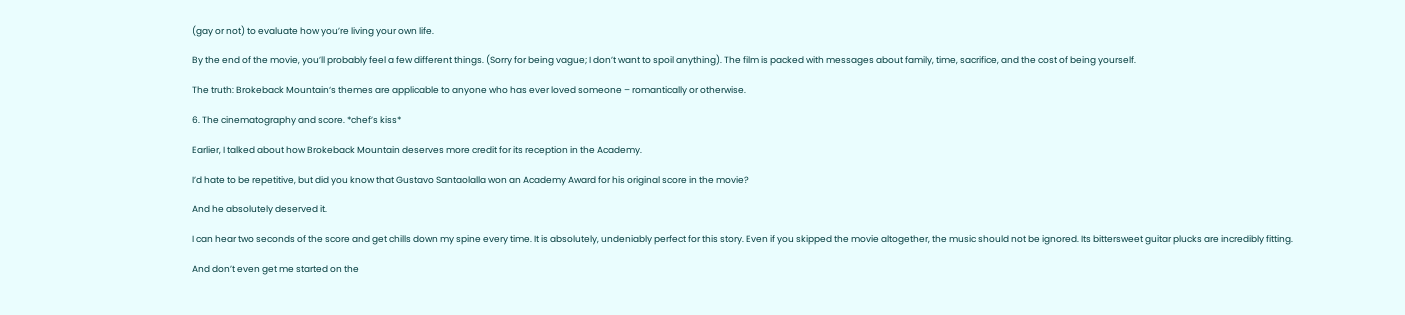(gay or not) to evaluate how you’re living your own life.

By the end of the movie, you’ll probably feel a few different things. (Sorry for being vague; I don’t want to spoil anything). The film is packed with messages about family, time, sacrifice, and the cost of being yourself.

The truth: Brokeback Mountain‘s themes are applicable to anyone who has ever loved someone – romantically or otherwise.

6. The cinematography and score. *chef’s kiss*

Earlier, I talked about how Brokeback Mountain deserves more credit for its reception in the Academy.

I’d hate to be repetitive, but did you know that Gustavo Santaolalla won an Academy Award for his original score in the movie?

And he absolutely deserved it.

I can hear two seconds of the score and get chills down my spine every time. It is absolutely, undeniably perfect for this story. Even if you skipped the movie altogether, the music should not be ignored. Its bittersweet guitar plucks are incredibly fitting.

And don’t even get me started on the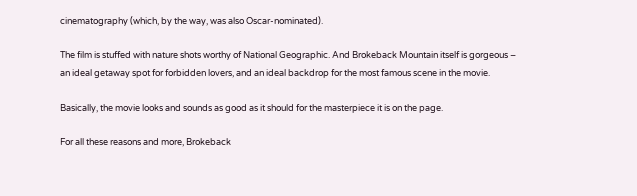cinematography (which, by the way, was also Oscar-nominated).

The film is stuffed with nature shots worthy of National Geographic. And Brokeback Mountain itself is gorgeous – an ideal getaway spot for forbidden lovers, and an ideal backdrop for the most famous scene in the movie.

Basically, the movie looks and sounds as good as it should for the masterpiece it is on the page.

For all these reasons and more, Brokeback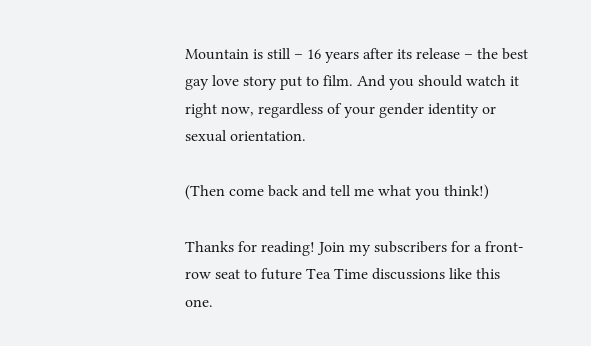Mountain is still – 16 years after its release – the best gay love story put to film. And you should watch it right now, regardless of your gender identity or sexual orientation.

(Then come back and tell me what you think!)

Thanks for reading! Join my subscribers for a front-row seat to future Tea Time discussions like this one.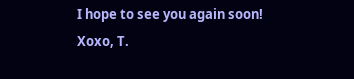I hope to see you again soon! Xoxo, T.